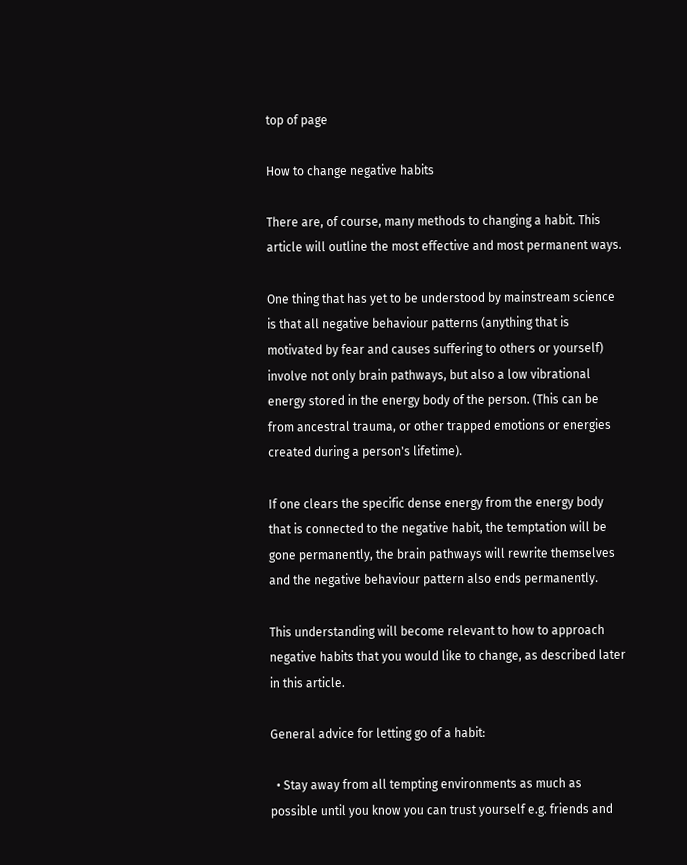top of page

How to change negative habits

There are, of course, many methods to changing a habit. This article will outline the most effective and most permanent ways.

One thing that has yet to be understood by mainstream science is that all negative behaviour patterns (anything that is motivated by fear and causes suffering to others or yourself) involve not only brain pathways, but also a low vibrational energy stored in the energy body of the person. (This can be from ancestral trauma, or other trapped emotions or energies created during a person's lifetime).

If one clears the specific dense energy from the energy body that is connected to the negative habit, the temptation will be gone permanently, the brain pathways will rewrite themselves and the negative behaviour pattern also ends permanently.

This understanding will become relevant to how to approach negative habits that you would like to change, as described later in this article.

General advice for letting go of a habit:

  • Stay away from all tempting environments as much as possible until you know you can trust yourself e.g. friends and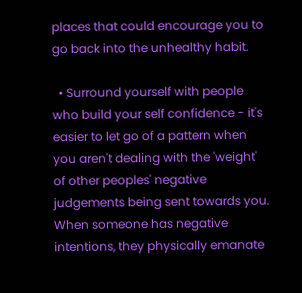places that could encourage you to go back into the unhealthy habit.

  • Surround yourself with people who build your self confidence - it's easier to let go of a pattern when you aren't dealing with the 'weight' of other peoples' negative judgements being sent towards you. When someone has negative intentions, they physically emanate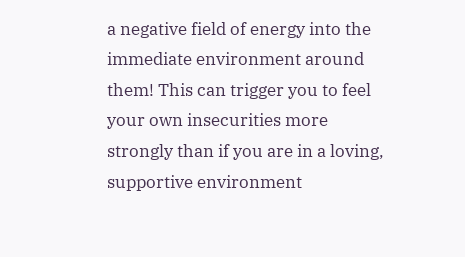a negative field of energy into the immediate environment around them! This can trigger you to feel your own insecurities more strongly than if you are in a loving, supportive environment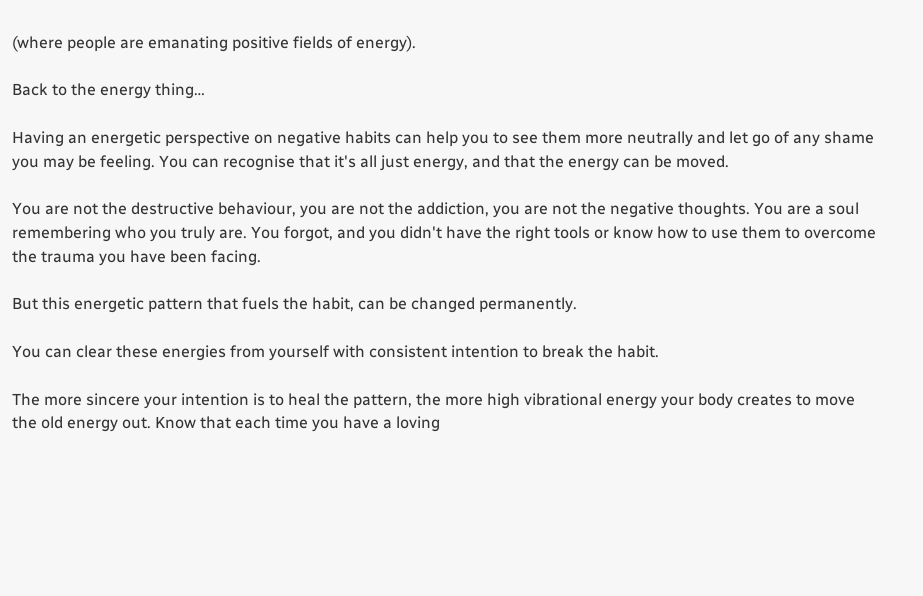(where people are emanating positive fields of energy).

Back to the energy thing…

Having an energetic perspective on negative habits can help you to see them more neutrally and let go of any shame you may be feeling. You can recognise that it's all just energy, and that the energy can be moved.

You are not the destructive behaviour, you are not the addiction, you are not the negative thoughts. You are a soul remembering who you truly are. You forgot, and you didn't have the right tools or know how to use them to overcome the trauma you have been facing.

But this energetic pattern that fuels the habit, can be changed permanently.

You can clear these energies from yourself with consistent intention to break the habit.

The more sincere your intention is to heal the pattern, the more high vibrational energy your body creates to move the old energy out. Know that each time you have a loving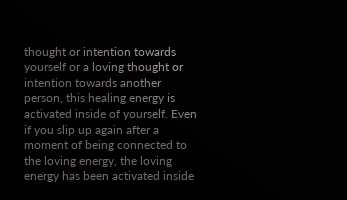thought or intention towards yourself or a loving thought or intention towards another person, this healing energy is activated inside of yourself. Even if you slip up again after a moment of being connected to the loving energy, the loving energy has been activated inside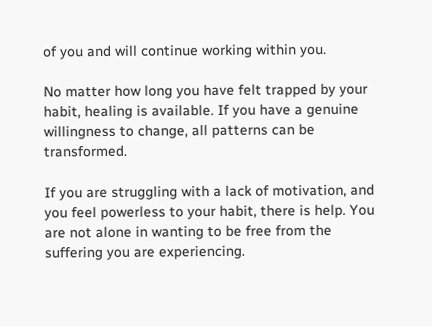of you and will continue working within you.

No matter how long you have felt trapped by your habit, healing is available. If you have a genuine willingness to change, all patterns can be transformed.

If you are struggling with a lack of motivation, and you feel powerless to your habit, there is help. You are not alone in wanting to be free from the suffering you are experiencing.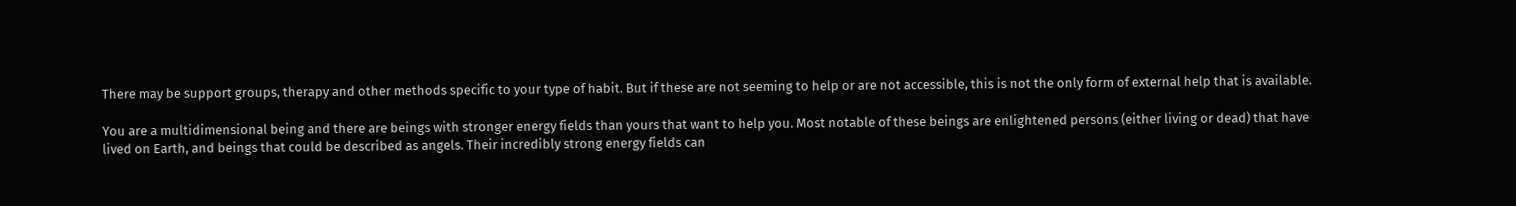There may be support groups, therapy and other methods specific to your type of habit. But if these are not seeming to help or are not accessible, this is not the only form of external help that is available.

You are a multidimensional being and there are beings with stronger energy fields than yours that want to help you. Most notable of these beings are enlightened persons (either living or dead) that have lived on Earth, and beings that could be described as angels. Their incredibly strong energy fields can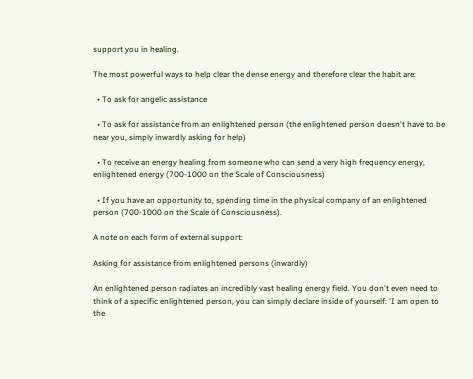support you in healing.

The most powerful ways to help clear the dense energy and therefore clear the habit are:

  • To ask for angelic assistance

  • To ask for assistance from an enlightened person (the enlightened person doesn't have to be near you, simply inwardly asking for help)

  • To receive an energy healing from someone who can send a very high frequency energy, enlightened energy (700-1000 on the Scale of Consciousness)

  • If you have an opportunity to, spending time in the physical company of an enlightened person (700-1000 on the Scale of Consciousness).

A note on each form of external support:

Asking for assistance from enlightened persons (inwardly)

An enlightened person radiates an incredibly vast healing energy field. You don't even need to think of a specific enlightened person, you can simply declare inside of yourself: 'I am open to the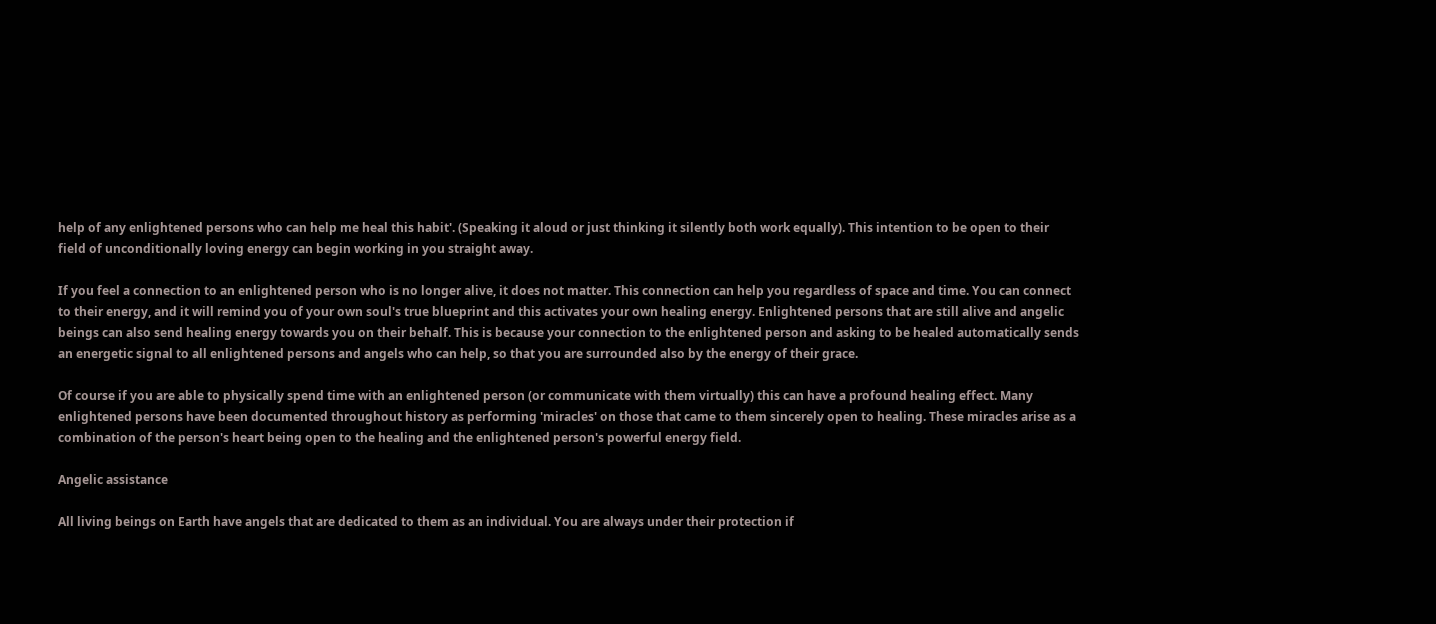help of any enlightened persons who can help me heal this habit'. (Speaking it aloud or just thinking it silently both work equally). This intention to be open to their field of unconditionally loving energy can begin working in you straight away.

If you feel a connection to an enlightened person who is no longer alive, it does not matter. This connection can help you regardless of space and time. You can connect to their energy, and it will remind you of your own soul's true blueprint and this activates your own healing energy. Enlightened persons that are still alive and angelic beings can also send healing energy towards you on their behalf. This is because your connection to the enlightened person and asking to be healed automatically sends an energetic signal to all enlightened persons and angels who can help, so that you are surrounded also by the energy of their grace.

Of course if you are able to physically spend time with an enlightened person (or communicate with them virtually) this can have a profound healing effect. Many enlightened persons have been documented throughout history as performing 'miracles' on those that came to them sincerely open to healing. These miracles arise as a combination of the person's heart being open to the healing and the enlightened person's powerful energy field.

Angelic assistance

All living beings on Earth have angels that are dedicated to them as an individual. You are always under their protection if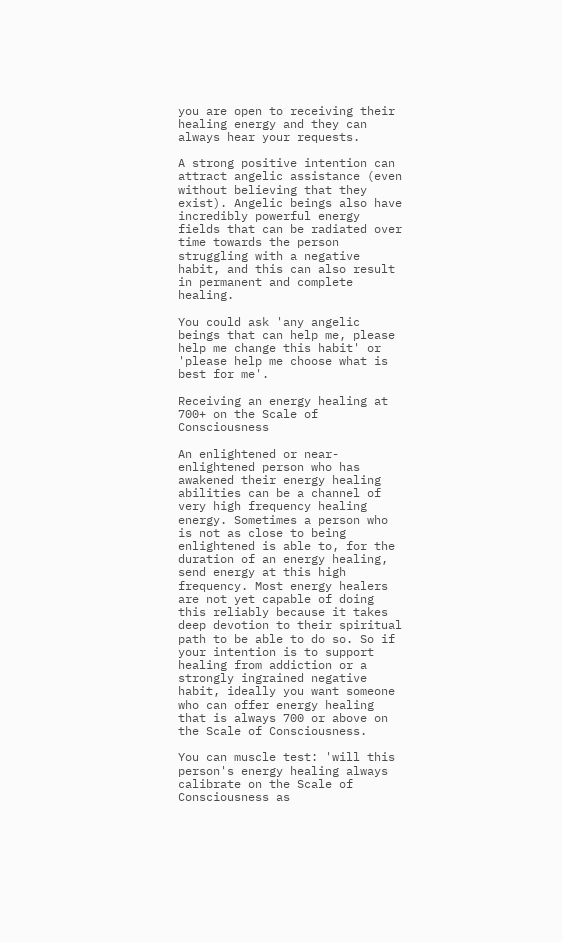you are open to receiving their healing energy and they can always hear your requests.

A strong positive intention can attract angelic assistance (even without believing that they exist). Angelic beings also have incredibly powerful energy fields that can be radiated over time towards the person struggling with a negative habit, and this can also result in permanent and complete healing.

You could ask 'any angelic beings that can help me, please help me change this habit' or 'please help me choose what is best for me'.

Receiving an energy healing at 700+ on the Scale of Consciousness

An enlightened or near-enlightened person who has awakened their energy healing abilities can be a channel of very high frequency healing energy. Sometimes a person who is not as close to being enlightened is able to, for the duration of an energy healing, send energy at this high frequency. Most energy healers are not yet capable of doing this reliably because it takes deep devotion to their spiritual path to be able to do so. So if your intention is to support healing from addiction or a strongly ingrained negative habit, ideally you want someone who can offer energy healing that is always 700 or above on the Scale of Consciousness.

You can muscle test: 'will this person's energy healing always calibrate on the Scale of Consciousness as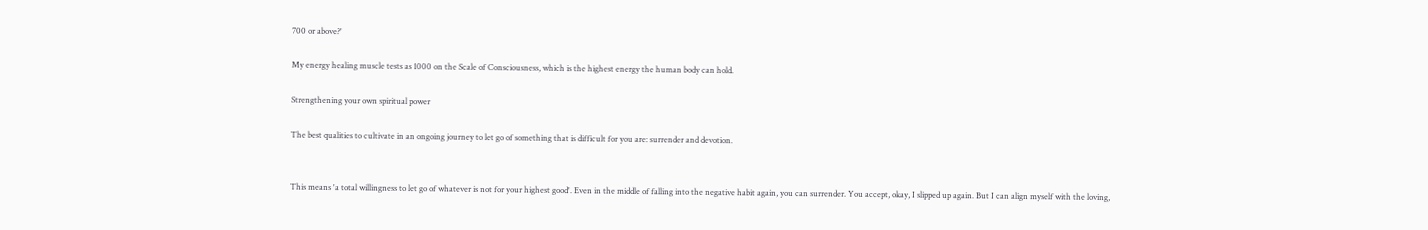700 or above?'

My energy healing muscle tests as 1000 on the Scale of Consciousness, which is the highest energy the human body can hold.

Strengthening your own spiritual power

The best qualities to cultivate in an ongoing journey to let go of something that is difficult for you are: surrender and devotion.


This means 'a total willingness to let go of whatever is not for your highest good'. Even in the middle of falling into the negative habit again, you can surrender. You accept, okay, I slipped up again. But I can align myself with the loving,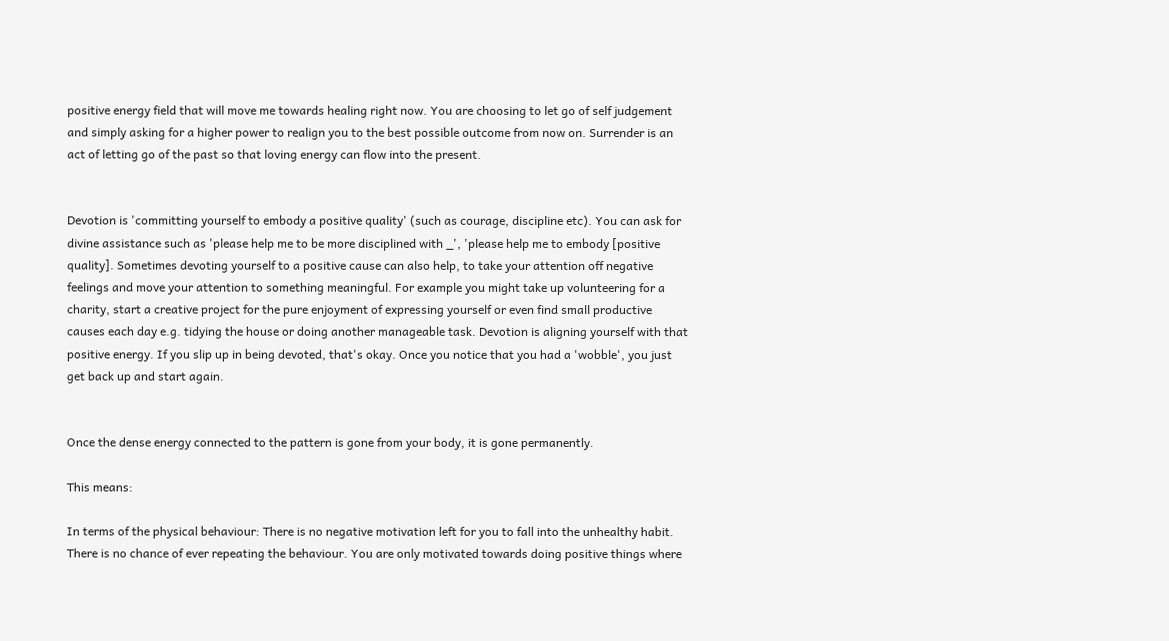positive energy field that will move me towards healing right now. You are choosing to let go of self judgement and simply asking for a higher power to realign you to the best possible outcome from now on. Surrender is an act of letting go of the past so that loving energy can flow into the present.


Devotion is 'committing yourself to embody a positive quality' (such as courage, discipline etc). You can ask for divine assistance such as 'please help me to be more disciplined with _', 'please help me to embody [positive quality]. Sometimes devoting yourself to a positive cause can also help, to take your attention off negative feelings and move your attention to something meaningful. For example you might take up volunteering for a charity, start a creative project for the pure enjoyment of expressing yourself or even find small productive causes each day e.g. tidying the house or doing another manageable task. Devotion is aligning yourself with that positive energy. If you slip up in being devoted, that's okay. Once you notice that you had a 'wobble', you just get back up and start again.


Once the dense energy connected to the pattern is gone from your body, it is gone permanently.

This means:

In terms of the physical behaviour: There is no negative motivation left for you to fall into the unhealthy habit. There is no chance of ever repeating the behaviour. You are only motivated towards doing positive things where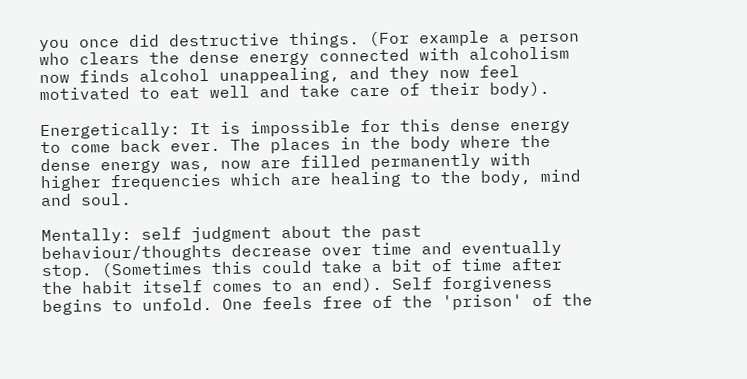you once did destructive things. (For example a person who clears the dense energy connected with alcoholism now finds alcohol unappealing, and they now feel motivated to eat well and take care of their body).

Energetically: It is impossible for this dense energy to come back ever. The places in the body where the dense energy was, now are filled permanently with higher frequencies which are healing to the body, mind and soul.

Mentally: self judgment about the past behaviour/thoughts decrease over time and eventually stop. (Sometimes this could take a bit of time after the habit itself comes to an end). Self forgiveness begins to unfold. One feels free of the 'prison' of the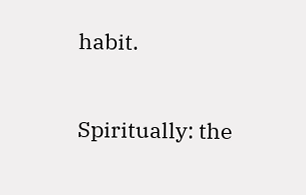habit.

Spiritually: the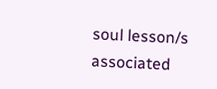soul lesson/s associated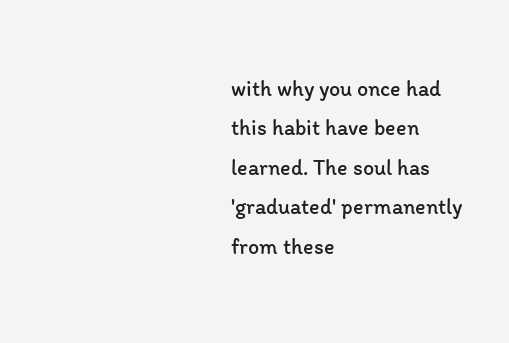with why you once had this habit have been learned. The soul has 'graduated' permanently from these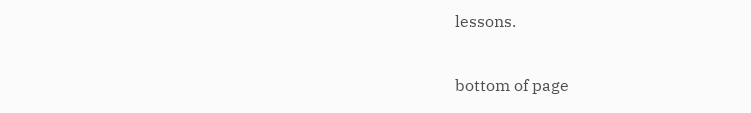lessons.

bottom of page